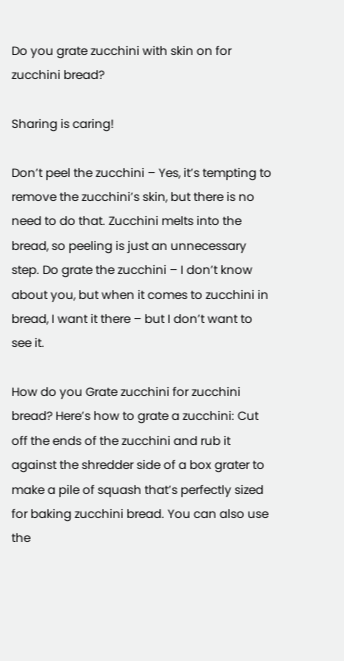Do you grate zucchini with skin on for zucchini bread?

Sharing is caring!

Don’t peel the zucchini – Yes, it’s tempting to remove the zucchini’s skin, but there is no need to do that. Zucchini melts into the bread, so peeling is just an unnecessary step. Do grate the zucchini – I don’t know about you, but when it comes to zucchini in bread, I want it there – but I don’t want to see it.

How do you Grate zucchini for zucchini bread? Here’s how to grate a zucchini: Cut off the ends of the zucchini and rub it against the shredder side of a box grater to make a pile of squash that’s perfectly sized for baking zucchini bread. You can also use the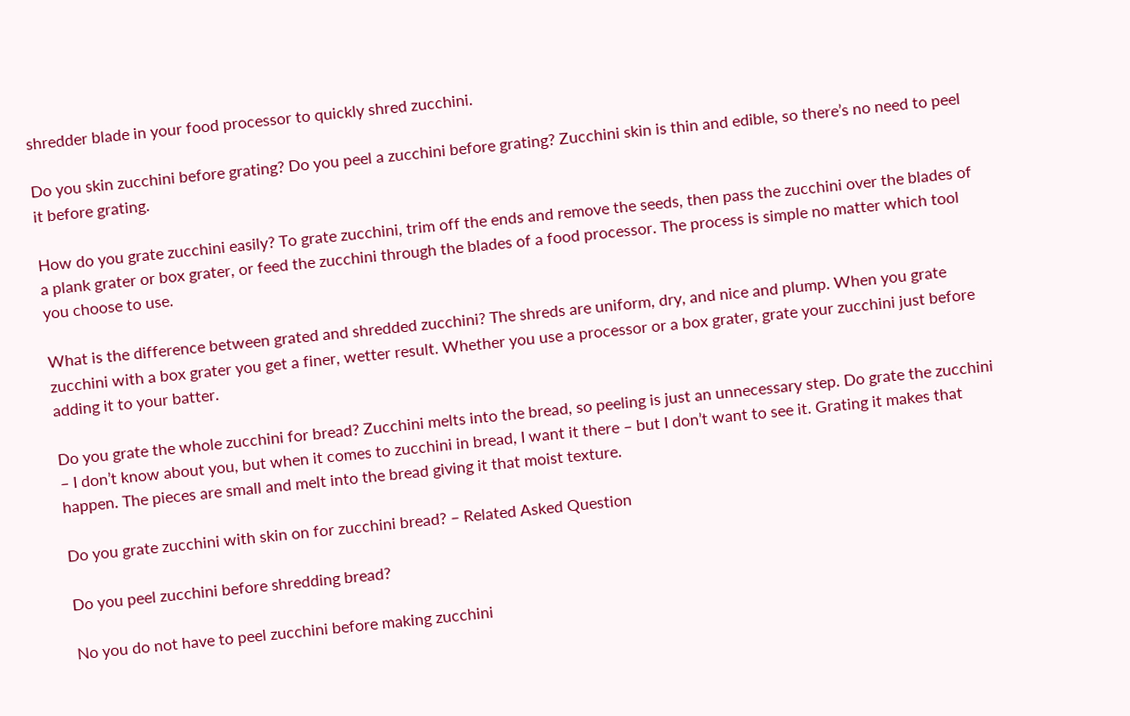shredder blade in your food processor to quickly shred zucchini.

Do you skin zucchini before grating? Do you peel a zucchini before grating? Zucchini skin is thin and edible, so there’s no need to peel it before grating.

How do you grate zucchini easily? To grate zucchini, trim off the ends and remove the seeds, then pass the zucchini over the blades of a plank grater or box grater, or feed the zucchini through the blades of a food processor. The process is simple no matter which tool you choose to use.

What is the difference between grated and shredded zucchini? The shreds are uniform, dry, and nice and plump. When you grate zucchini with a box grater you get a finer, wetter result. Whether you use a processor or a box grater, grate your zucchini just before adding it to your batter.

Do you grate the whole zucchini for bread? Zucchini melts into the bread, so peeling is just an unnecessary step. Do grate the zucchini – I don’t know about you, but when it comes to zucchini in bread, I want it there – but I don’t want to see it. Grating it makes that happen. The pieces are small and melt into the bread giving it that moist texture.

Do you grate zucchini with skin on for zucchini bread? – Related Asked Question

Do you peel zucchini before shredding bread?

No you do not have to peel zucchini before making zucchini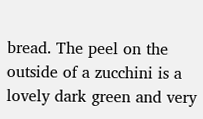bread. The peel on the outside of a zucchini is a lovely dark green and very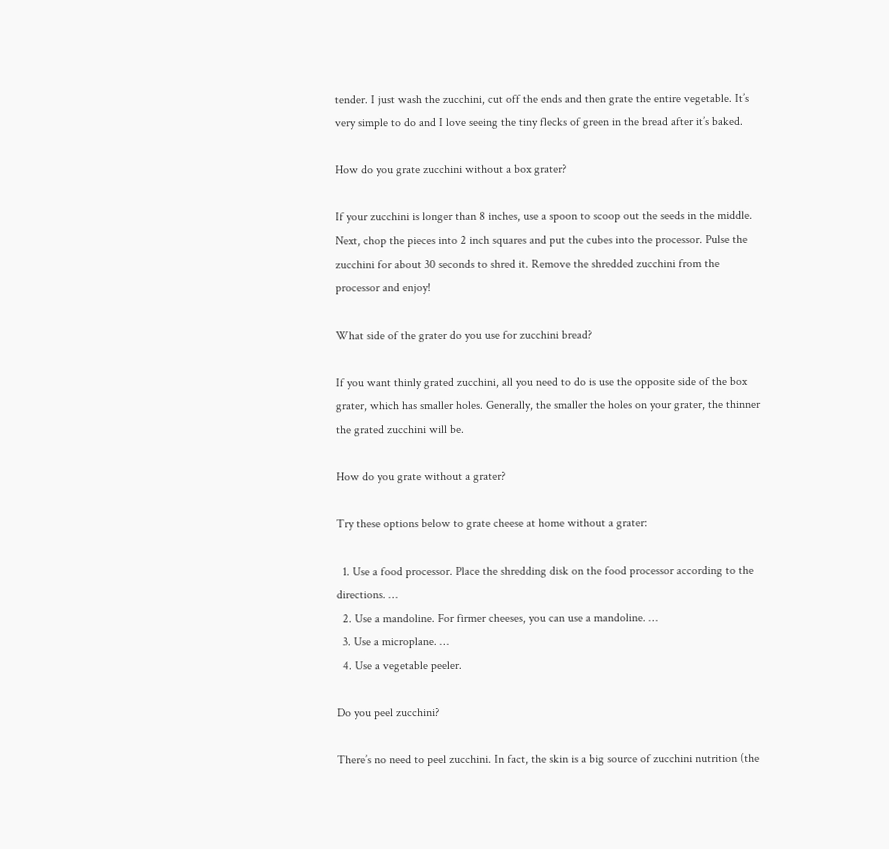tender. I just wash the zucchini, cut off the ends and then grate the entire vegetable. It’s very simple to do and I love seeing the tiny flecks of green in the bread after it’s baked.

How do you grate zucchini without a box grater?

If your zucchini is longer than 8 inches, use a spoon to scoop out the seeds in the middle. Next, chop the pieces into 2 inch squares and put the cubes into the processor. Pulse the zucchini for about 30 seconds to shred it. Remove the shredded zucchini from the processor and enjoy!

What side of the grater do you use for zucchini bread?

If you want thinly grated zucchini, all you need to do is use the opposite side of the box grater, which has smaller holes. Generally, the smaller the holes on your grater, the thinner the grated zucchini will be.

How do you grate without a grater?

Try these options below to grate cheese at home without a grater:

  1. Use a food processor. Place the shredding disk on the food processor according to the directions. …
  2. Use a mandoline. For firmer cheeses, you can use a mandoline. …
  3. Use a microplane. …
  4. Use a vegetable peeler.

Do you peel zucchini?

There’s no need to peel zucchini. In fact, the skin is a big source of zucchini nutrition (the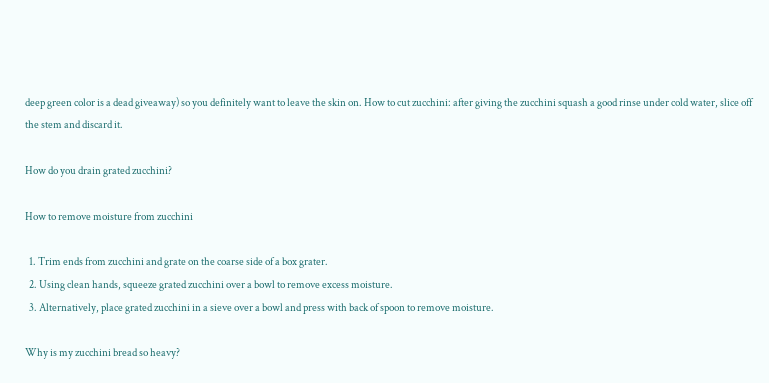deep green color is a dead giveaway) so you definitely want to leave the skin on. How to cut zucchini: after giving the zucchini squash a good rinse under cold water, slice off the stem and discard it.

How do you drain grated zucchini?

How to remove moisture from zucchini

  1. Trim ends from zucchini and grate on the coarse side of a box grater.
  2. Using clean hands, squeeze grated zucchini over a bowl to remove excess moisture.
  3. Alternatively, place grated zucchini in a sieve over a bowl and press with back of spoon to remove moisture.

Why is my zucchini bread so heavy?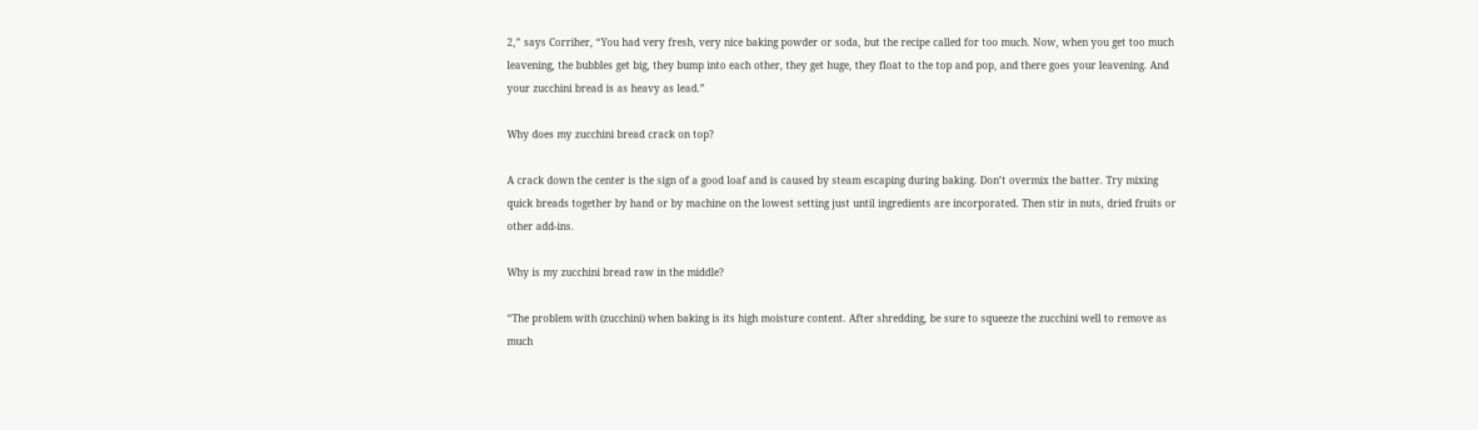2,” says Corriher, “You had very fresh, very nice baking powder or soda, but the recipe called for too much. Now, when you get too much leavening, the bubbles get big, they bump into each other, they get huge, they float to the top and pop, and there goes your leavening. And your zucchini bread is as heavy as lead.”

Why does my zucchini bread crack on top?

A crack down the center is the sign of a good loaf and is caused by steam escaping during baking. Don’t overmix the batter. Try mixing quick breads together by hand or by machine on the lowest setting just until ingredients are incorporated. Then stir in nuts, dried fruits or other add-ins.

Why is my zucchini bread raw in the middle?

“The problem with (zucchini) when baking is its high moisture content. After shredding, be sure to squeeze the zucchini well to remove as much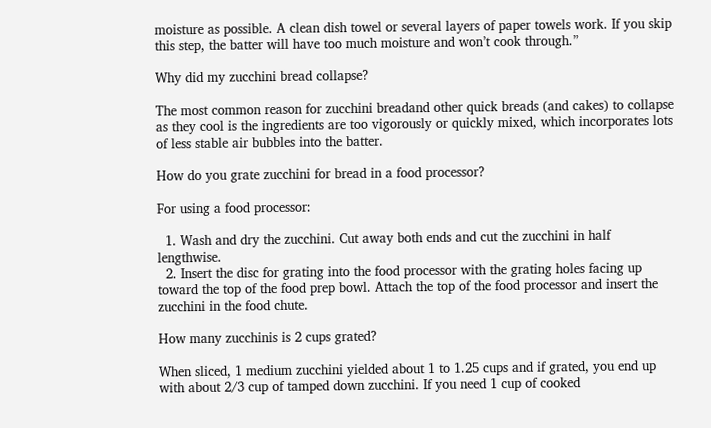moisture as possible. A clean dish towel or several layers of paper towels work. If you skip this step, the batter will have too much moisture and won’t cook through.”

Why did my zucchini bread collapse?

The most common reason for zucchini breadand other quick breads (and cakes) to collapse as they cool is the ingredients are too vigorously or quickly mixed, which incorporates lots of less stable air bubbles into the batter.

How do you grate zucchini for bread in a food processor?

For using a food processor:

  1. Wash and dry the zucchini. Cut away both ends and cut the zucchini in half lengthwise.
  2. Insert the disc for grating into the food processor with the grating holes facing up toward the top of the food prep bowl. Attach the top of the food processor and insert the zucchini in the food chute.

How many zucchinis is 2 cups grated?

When sliced, 1 medium zucchini yielded about 1 to 1.25 cups and if grated, you end up with about 2/3 cup of tamped down zucchini. If you need 1 cup of cooked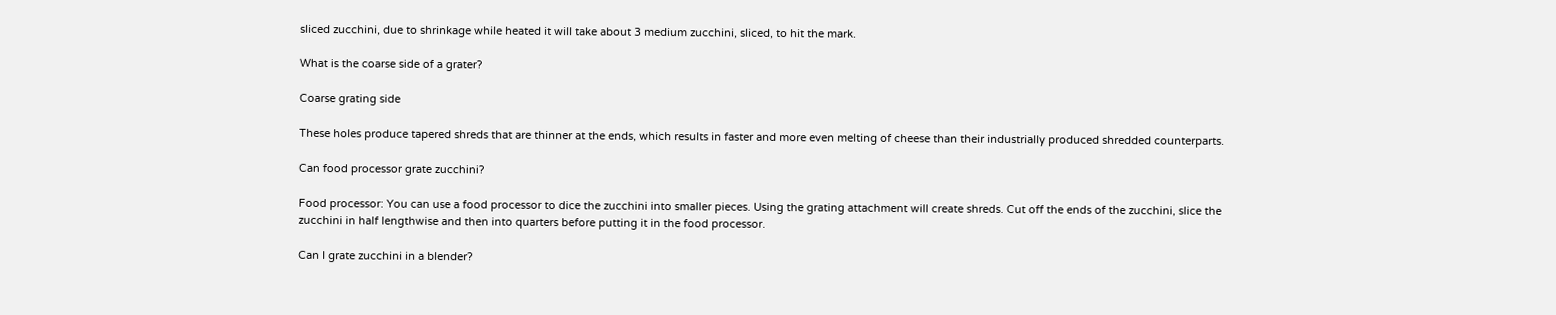sliced zucchini, due to shrinkage while heated it will take about 3 medium zucchini, sliced, to hit the mark.

What is the coarse side of a grater?

Coarse grating side

These holes produce tapered shreds that are thinner at the ends, which results in faster and more even melting of cheese than their industrially produced shredded counterparts.

Can food processor grate zucchini?

Food processor: You can use a food processor to dice the zucchini into smaller pieces. Using the grating attachment will create shreds. Cut off the ends of the zucchini, slice the zucchini in half lengthwise and then into quarters before putting it in the food processor.

Can I grate zucchini in a blender?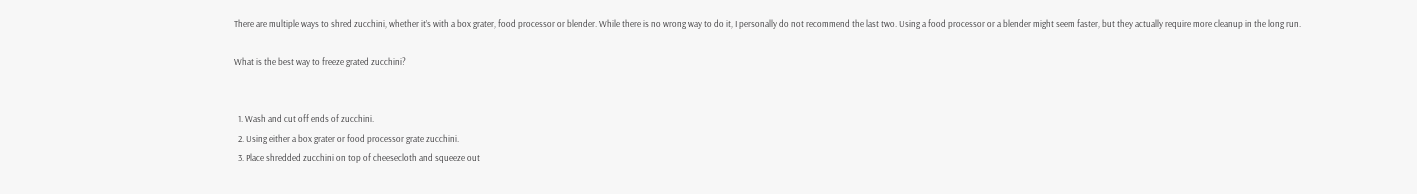There are multiple ways to shred zucchini, whether it’s with a box grater, food processor or blender. While there is no wrong way to do it, I personally do not recommend the last two. Using a food processor or a blender might seem faster, but they actually require more cleanup in the long run.

What is the best way to freeze grated zucchini?


  1. Wash and cut off ends of zucchini.
  2. Using either a box grater or food processor grate zucchini.
  3. Place shredded zucchini on top of cheesecloth and squeeze out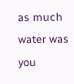as much water was you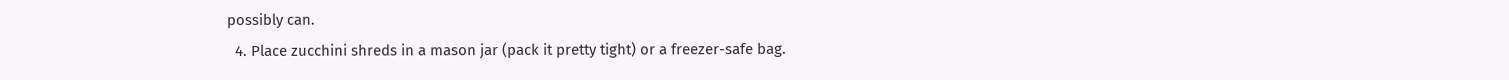possibly can.
  4. Place zucchini shreds in a mason jar (pack it pretty tight) or a freezer-safe bag.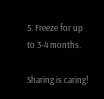5. Freeze for up to 3-4 months.

Sharing is caring!